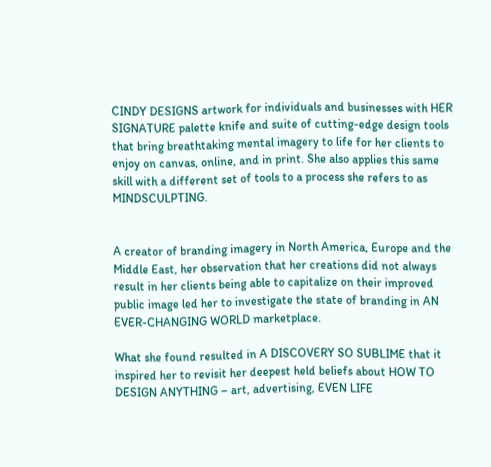CINDY DESIGNS artwork for individuals and businesses with HER SIGNATURE palette knife and suite of cutting-edge design tools that bring breathtaking mental imagery to life for her clients to enjoy on canvas, online, and in print. She also applies this same skill with a different set of tools to a process she refers to as MINDSCULPTING.


A creator of branding imagery in North America, Europe and the Middle East, her observation that her creations did not always result in her clients being able to capitalize on their improved public image led her to investigate the state of branding in AN EVER-CHANGING WORLD marketplace.

What she found resulted in A DISCOVERY SO SUBLIME that it inspired her to revisit her deepest held beliefs about HOW TO DESIGN ANYTHING – art, advertising, EVEN LIFE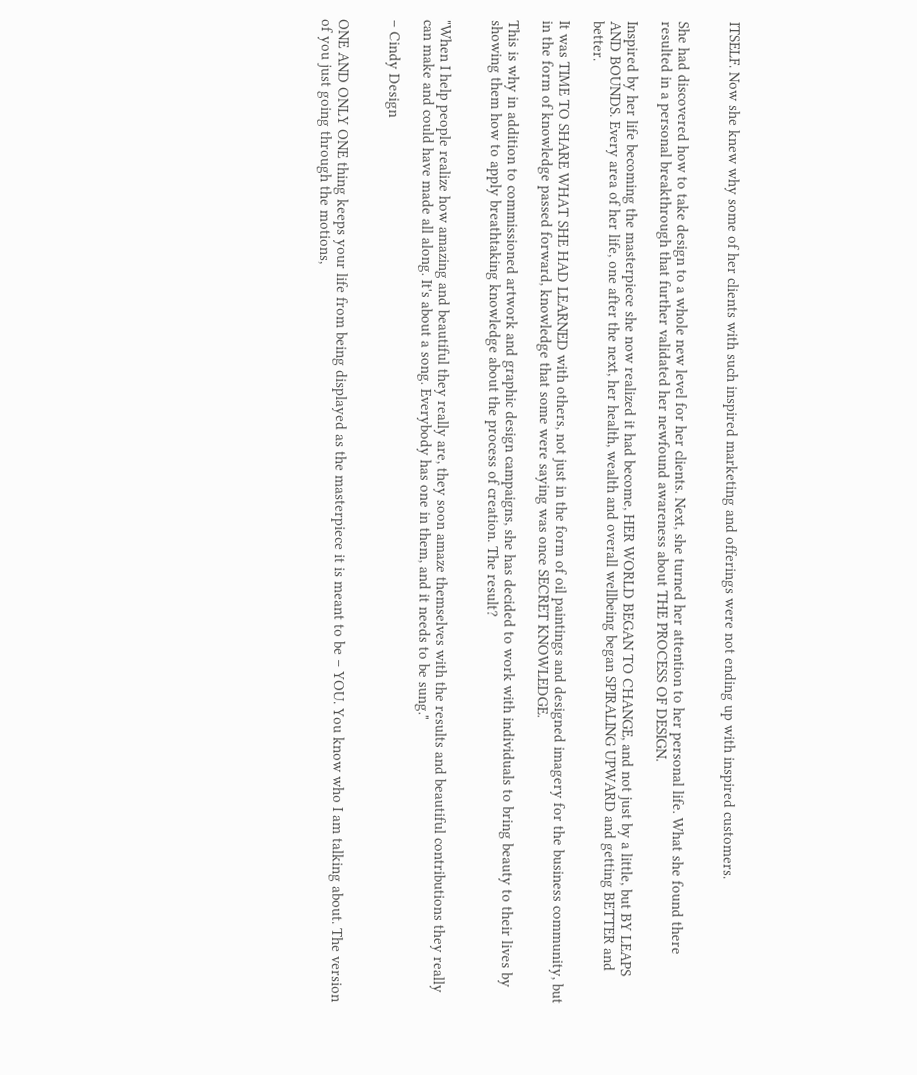ITSELF. Now she knew why some of her clients with such inspired marketing and offerings were not ending up with inspired customers.


She had discovered how to take design to a whole new level for her clients. Next, she turned her attention to her personal life. What she found there resulted in a personal breakthrough that further validated her newfound awareness about THE PROCESS OF DESIGN.

Inspired by her life becoming the masterpiece she now realized it had become, HER WORLD BEGAN TO CHANGE, and not just by a little, but BY LEAPS AND BOUNDS. Every area of her life, one after the next, her health, wealth and overall wellbeing began SPIRALING UPWARD and getting BETTER and better.

It was TIME TO SHARE WHAT SHE HAD LEARNED with others, not just in the form of oil paintings and designed imagery for the business community, but in the form of knowledge passed forward, knowledge that some were saying was once SECRET KNOWLEDGE.

This is why in addition to commissioned artwork and graphic design campaigns, she has decided to work with individuals to bring beauty to their lives by showing them how to apply breathtaking knowledge about the process of creation. The result?


"When I help people realize how amazing and beautiful they really are, they soon amaze themselves with the results and beautiful contributions they really can make and could have made all along. It's about a song. Everybody has one in them, and it needs to be sung."

– Cindy Design


ONE AND ONLY ONE thing keeps your life from being displayed as the masterpiece it is meant to be – YOU. You know who I am talking about. The version of you just going through the motions,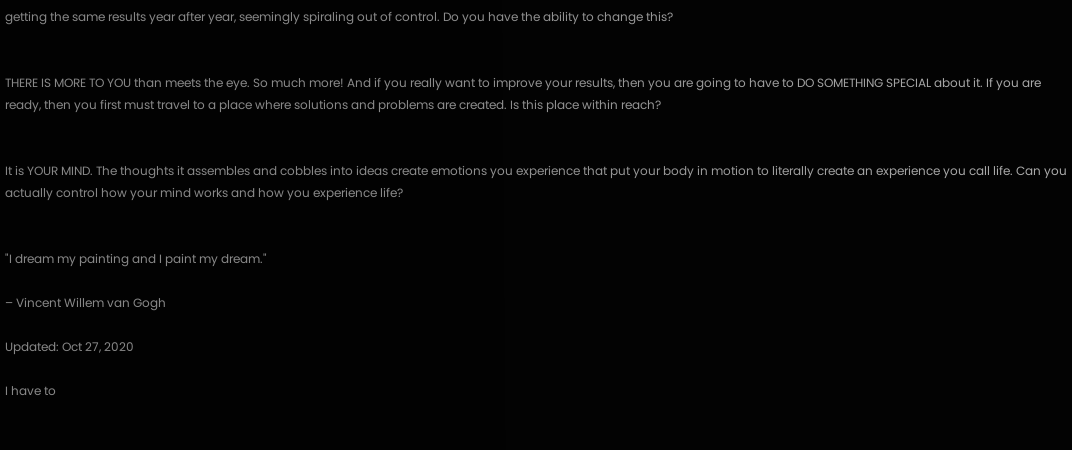getting the same results year after year, seemingly spiraling out of control. Do you have the ability to change this?


THERE IS MORE TO YOU than meets the eye. So much more! And if you really want to improve your results, then you are going to have to DO SOMETHING SPECIAL about it. If you are ready, then you first must travel to a place where solutions and problems are created. Is this place within reach?


It is YOUR MIND. The thoughts it assembles and cobbles into ideas create emotions you experience that put your body in motion to literally create an experience you call life. Can you actually control how your mind works and how you experience life?


"I dream my painting and I paint my dream."

– Vincent Willem van Gogh

Updated: Oct 27, 2020

I have to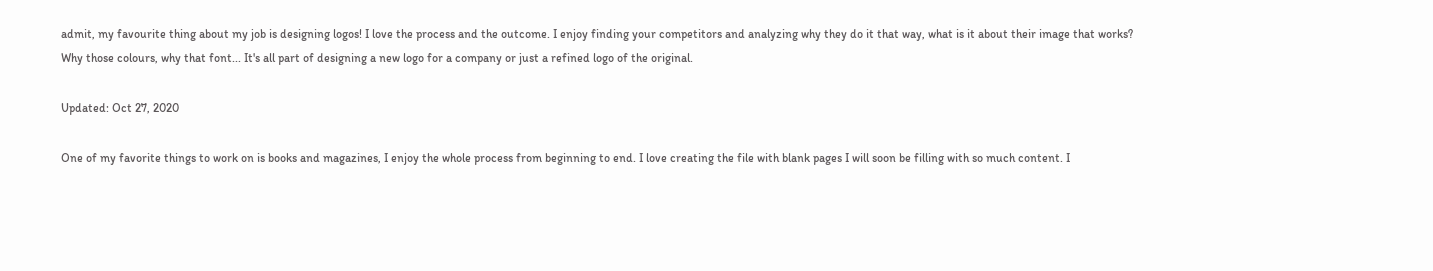admit, my favourite thing about my job is designing logos! I love the process and the outcome. I enjoy finding your competitors and analyzing why they do it that way, what is it about their image that works? Why those colours, why that font... It's all part of designing a new logo for a company or just a refined logo of the original.

Updated: Oct 27, 2020

One of my favorite things to work on is books and magazines, I enjoy the whole process from beginning to end. I love creating the file with blank pages I will soon be filling with so much content. I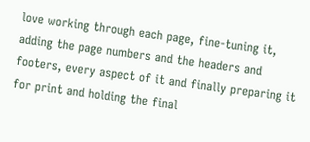love working through each page, fine-tuning it, adding the page numbers and the headers and footers, every aspect of it and finally preparing it for print and holding the final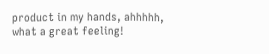product in my hands, ahhhhh, what a great feeling!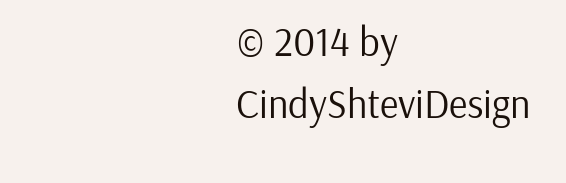© 2014 by CindyShteviDesign